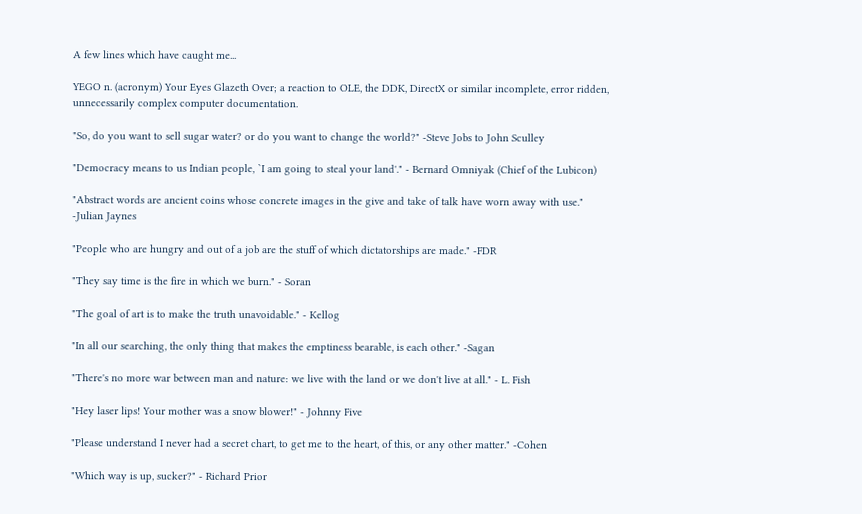A few lines which have caught me...

YEGO n. (acronym) Your Eyes Glazeth Over; a reaction to OLE, the DDK, DirectX or similar incomplete, error ridden, unnecessarily complex computer documentation.

"So, do you want to sell sugar water? or do you want to change the world?" -Steve Jobs to John Sculley

"Democracy means to us Indian people, `I am going to steal your land'." - Bernard Omniyak (Chief of the Lubicon)

"Abstract words are ancient coins whose concrete images in the give and take of talk have worn away with use." -Julian Jaynes

"People who are hungry and out of a job are the stuff of which dictatorships are made." -FDR

"They say time is the fire in which we burn." - Soran

"The goal of art is to make the truth unavoidable." - Kellog

"In all our searching, the only thing that makes the emptiness bearable, is each other." -Sagan

"There's no more war between man and nature: we live with the land or we don't live at all." - L. Fish

"Hey laser lips! Your mother was a snow blower!" - Johnny Five

"Please understand I never had a secret chart, to get me to the heart, of this, or any other matter." -Cohen

"Which way is up, sucker?" - Richard Prior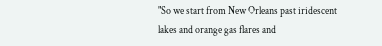"So we start from New Orleans past iridescent lakes and orange gas flares and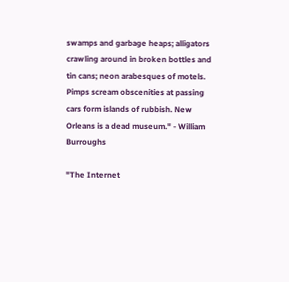swamps and garbage heaps; alligators crawling around in broken bottles and tin cans; neon arabesques of motels. Pimps scream obscenities at passing cars form islands of rubbish. New Orleans is a dead museum." - William Burroughs

"The Internet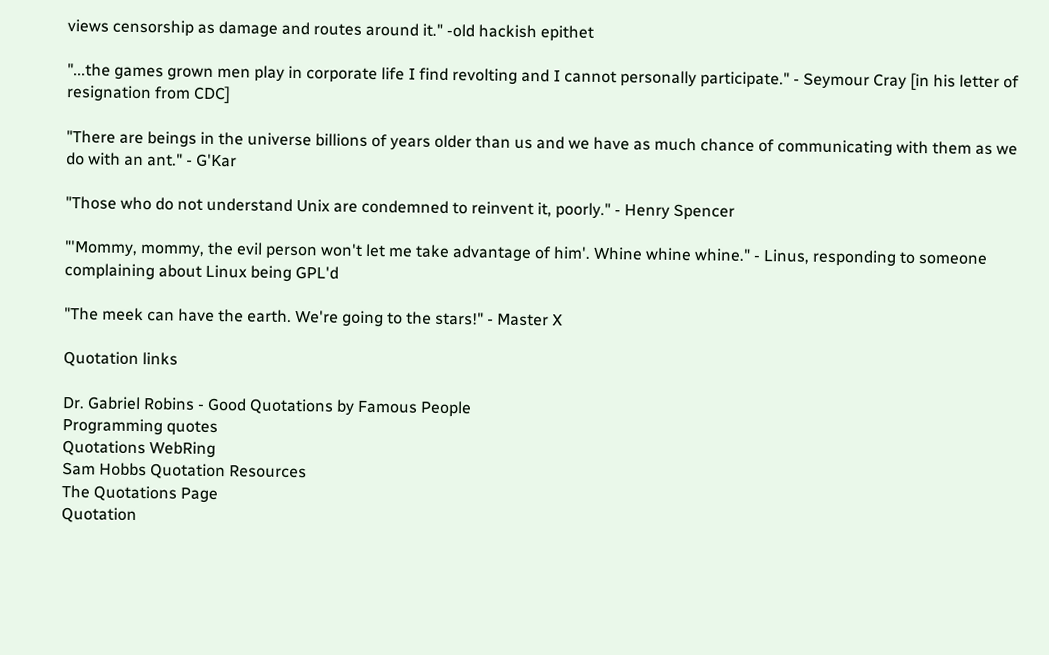views censorship as damage and routes around it." -old hackish epithet

"...the games grown men play in corporate life I find revolting and I cannot personally participate." - Seymour Cray [in his letter of resignation from CDC]

"There are beings in the universe billions of years older than us and we have as much chance of communicating with them as we do with an ant." - G'Kar

"Those who do not understand Unix are condemned to reinvent it, poorly." - Henry Spencer

"'Mommy, mommy, the evil person won't let me take advantage of him'. Whine whine whine." - Linus, responding to someone complaining about Linux being GPL'd

"The meek can have the earth. We're going to the stars!" - Master X

Quotation links

Dr. Gabriel Robins - Good Quotations by Famous People
Programming quotes
Quotations WebRing
Sam Hobbs Quotation Resources
The Quotations Page
Quotation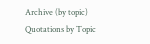Archive (by topic)
Quotations by Topic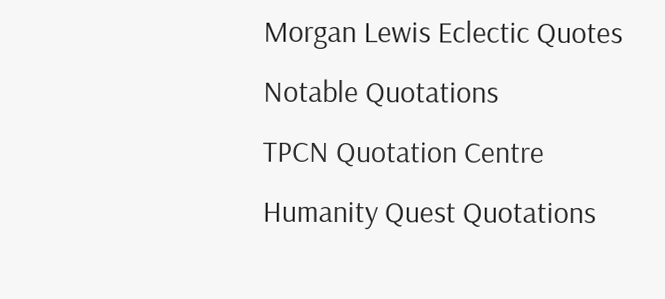Morgan Lewis Eclectic Quotes
Notable Quotations
TPCN Quotation Centre
Humanity Quest Quotations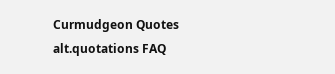Curmudgeon Quotes
alt.quotations FAQ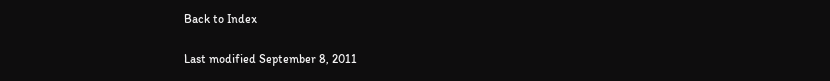Back to Index

Last modified September 8, 2011